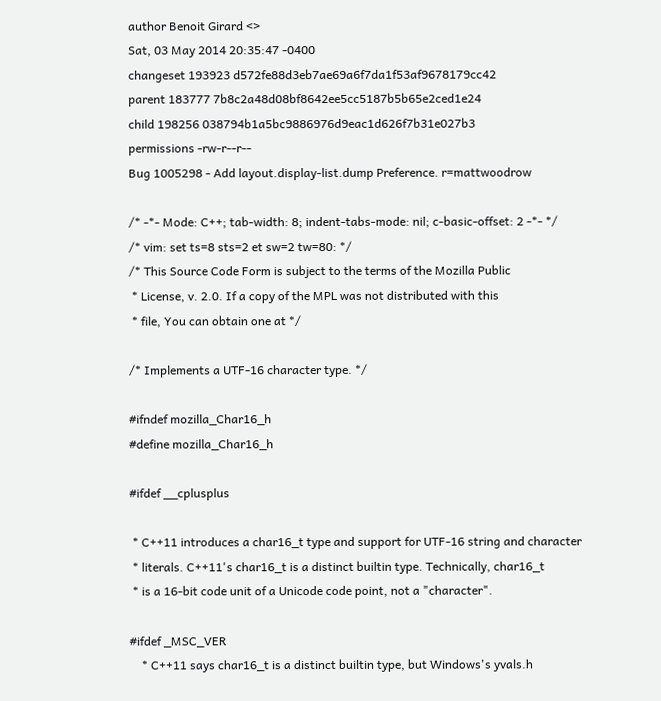author Benoit Girard <>
Sat, 03 May 2014 20:35:47 -0400
changeset 193923 d572fe88d3eb7ae69a6f7da1f53af9678179cc42
parent 183777 7b8c2a48d08bf8642ee5cc5187b5b65e2ced1e24
child 198256 038794b1a5bc9886976d9eac1d626f7b31e027b3
permissions -rw-r--r--
Bug 1005298 - Add layout.display-list.dump Preference. r=mattwoodrow

/* -*- Mode: C++; tab-width: 8; indent-tabs-mode: nil; c-basic-offset: 2 -*- */
/* vim: set ts=8 sts=2 et sw=2 tw=80: */
/* This Source Code Form is subject to the terms of the Mozilla Public
 * License, v. 2.0. If a copy of the MPL was not distributed with this
 * file, You can obtain one at */

/* Implements a UTF-16 character type. */

#ifndef mozilla_Char16_h
#define mozilla_Char16_h

#ifdef __cplusplus

 * C++11 introduces a char16_t type and support for UTF-16 string and character
 * literals. C++11's char16_t is a distinct builtin type. Technically, char16_t
 * is a 16-bit code unit of a Unicode code point, not a "character".

#ifdef _MSC_VER
    * C++11 says char16_t is a distinct builtin type, but Windows's yvals.h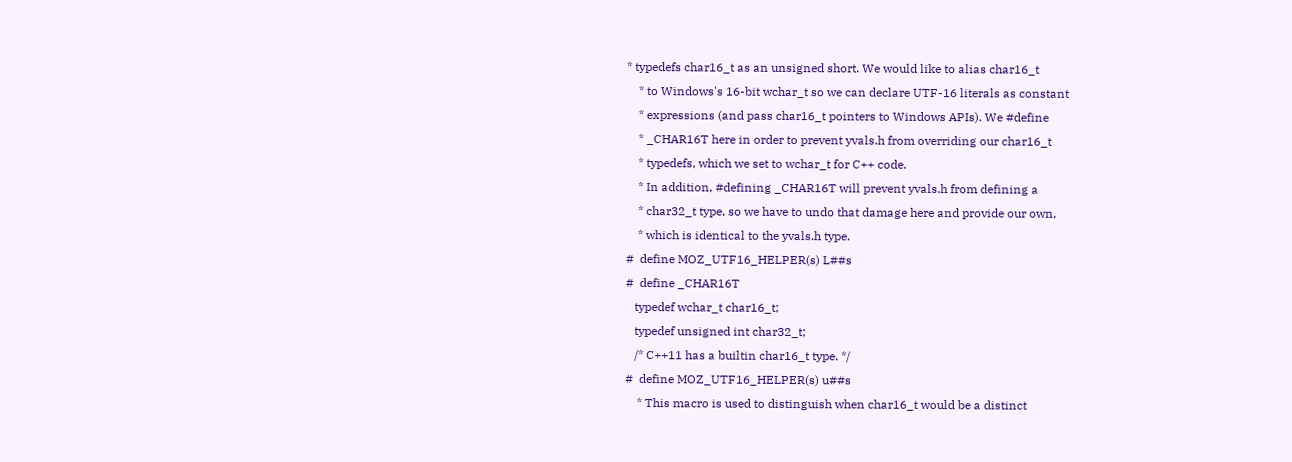* typedefs char16_t as an unsigned short. We would like to alias char16_t
    * to Windows's 16-bit wchar_t so we can declare UTF-16 literals as constant
    * expressions (and pass char16_t pointers to Windows APIs). We #define
    * _CHAR16T here in order to prevent yvals.h from overriding our char16_t
    * typedefs, which we set to wchar_t for C++ code.
    * In addition, #defining _CHAR16T will prevent yvals.h from defining a
    * char32_t type, so we have to undo that damage here and provide our own,
    * which is identical to the yvals.h type.
#  define MOZ_UTF16_HELPER(s) L##s
#  define _CHAR16T
   typedef wchar_t char16_t;
   typedef unsigned int char32_t;
   /* C++11 has a builtin char16_t type. */
#  define MOZ_UTF16_HELPER(s) u##s
    * This macro is used to distinguish when char16_t would be a distinct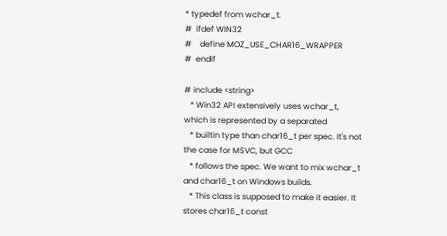* typedef from wchar_t.
#  ifdef WIN32
#    define MOZ_USE_CHAR16_WRAPPER
#  endif

# include <string>
   * Win32 API extensively uses wchar_t, which is represented by a separated
   * builtin type than char16_t per spec. It's not the case for MSVC, but GCC
   * follows the spec. We want to mix wchar_t and char16_t on Windows builds.
   * This class is supposed to make it easier. It stores char16_t const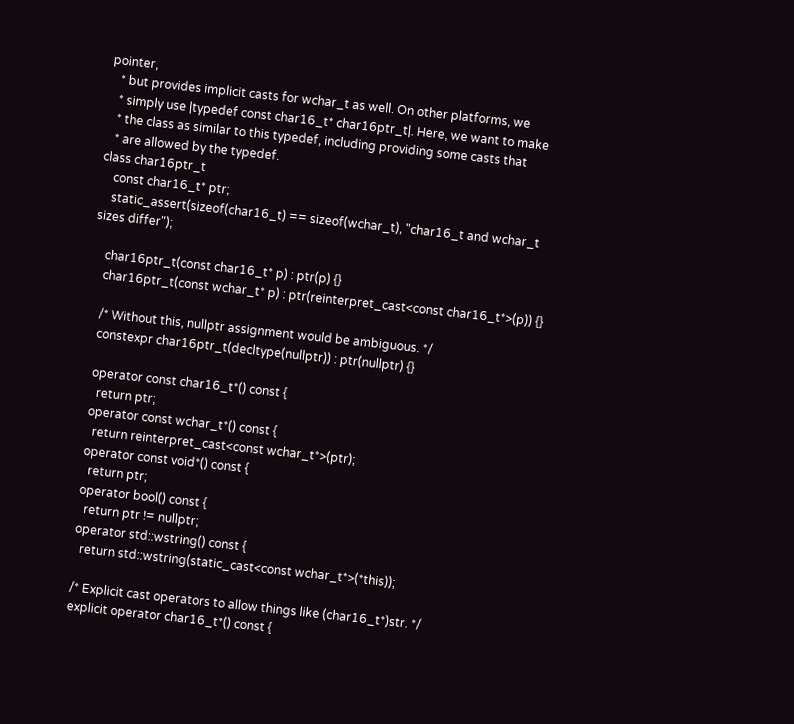pointer,
   * but provides implicit casts for wchar_t as well. On other platforms, we
   * simply use |typedef const char16_t* char16ptr_t|. Here, we want to make
   * the class as similar to this typedef, including providing some casts that
   * are allowed by the typedef.
class char16ptr_t
    const char16_t* ptr;
    static_assert(sizeof(char16_t) == sizeof(wchar_t), "char16_t and wchar_t sizes differ");

    char16ptr_t(const char16_t* p) : ptr(p) {}
    char16ptr_t(const wchar_t* p) : ptr(reinterpret_cast<const char16_t*>(p)) {}

    /* Without this, nullptr assignment would be ambiguous. */
    constexpr char16ptr_t(decltype(nullptr)) : ptr(nullptr) {}

    operator const char16_t*() const {
      return ptr;
    operator const wchar_t*() const {
      return reinterpret_cast<const wchar_t*>(ptr);
    operator const void*() const {
      return ptr;
    operator bool() const {
      return ptr != nullptr;
    operator std::wstring() const {
      return std::wstring(static_cast<const wchar_t*>(*this));

    /* Explicit cast operators to allow things like (char16_t*)str. */
    explicit operator char16_t*() const {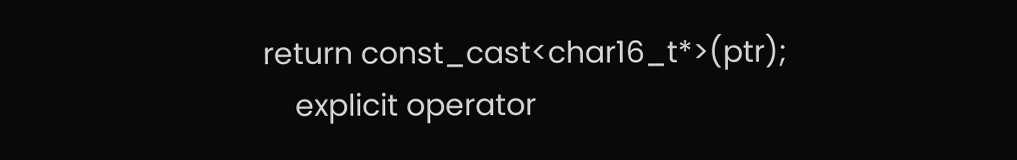return const_cast<char16_t*>(ptr);
    explicit operator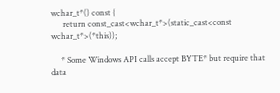wchar_t*() const {
      return const_cast<wchar_t*>(static_cast<const wchar_t*>(*this));

     * Some Windows API calls accept BYTE* but require that data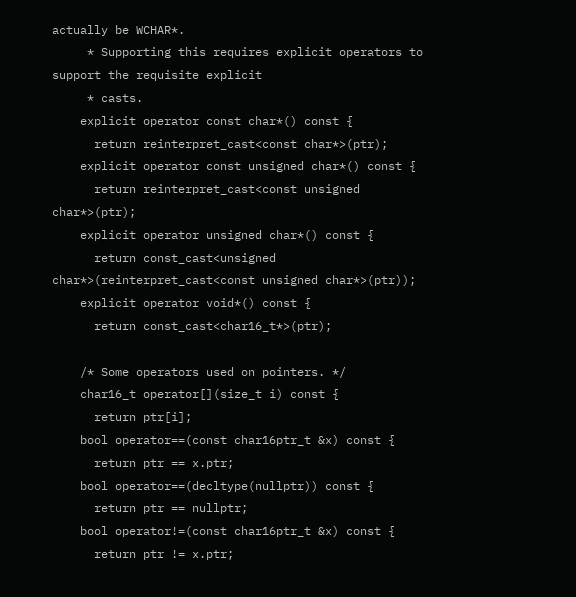actually be WCHAR*.
     * Supporting this requires explicit operators to support the requisite explicit
     * casts.
    explicit operator const char*() const {
      return reinterpret_cast<const char*>(ptr);
    explicit operator const unsigned char*() const {
      return reinterpret_cast<const unsigned char*>(ptr);
    explicit operator unsigned char*() const {
      return const_cast<unsigned char*>(reinterpret_cast<const unsigned char*>(ptr));
    explicit operator void*() const {
      return const_cast<char16_t*>(ptr);

    /* Some operators used on pointers. */
    char16_t operator[](size_t i) const {
      return ptr[i];
    bool operator==(const char16ptr_t &x) const {
      return ptr == x.ptr;
    bool operator==(decltype(nullptr)) const {
      return ptr == nullptr;
    bool operator!=(const char16ptr_t &x) const {
      return ptr != x.ptr;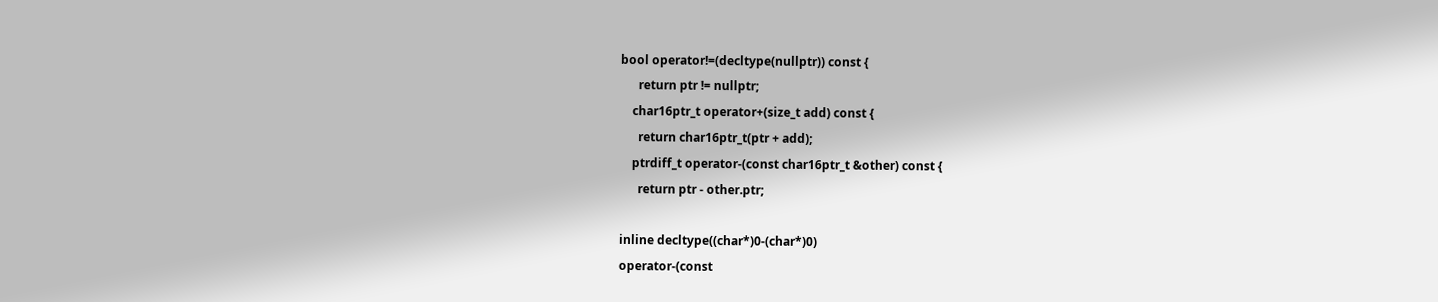bool operator!=(decltype(nullptr)) const {
      return ptr != nullptr;
    char16ptr_t operator+(size_t add) const {
      return char16ptr_t(ptr + add);
    ptrdiff_t operator-(const char16ptr_t &other) const {
      return ptr - other.ptr;

inline decltype((char*)0-(char*)0)
operator-(const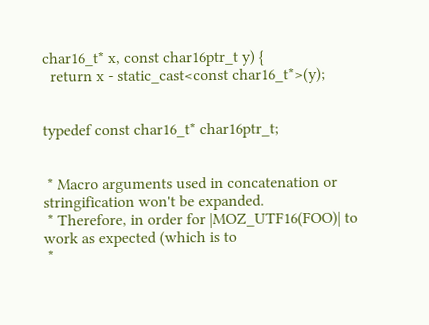char16_t* x, const char16ptr_t y) {
  return x - static_cast<const char16_t*>(y);


typedef const char16_t* char16ptr_t;


 * Macro arguments used in concatenation or stringification won't be expanded.
 * Therefore, in order for |MOZ_UTF16(FOO)| to work as expected (which is to
 *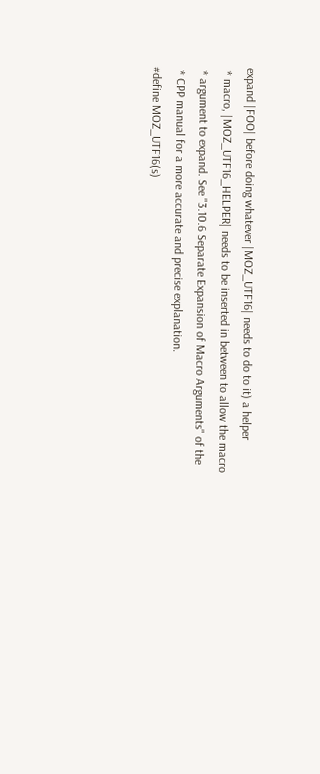expand |FOO| before doing whatever |MOZ_UTF16| needs to do to it) a helper
 * macro, |MOZ_UTF16_HELPER| needs to be inserted in between to allow the macro
 * argument to expand. See "3.10.6 Separate Expansion of Macro Arguments" of the
 * CPP manual for a more accurate and precise explanation.
#define MOZ_UTF16(s)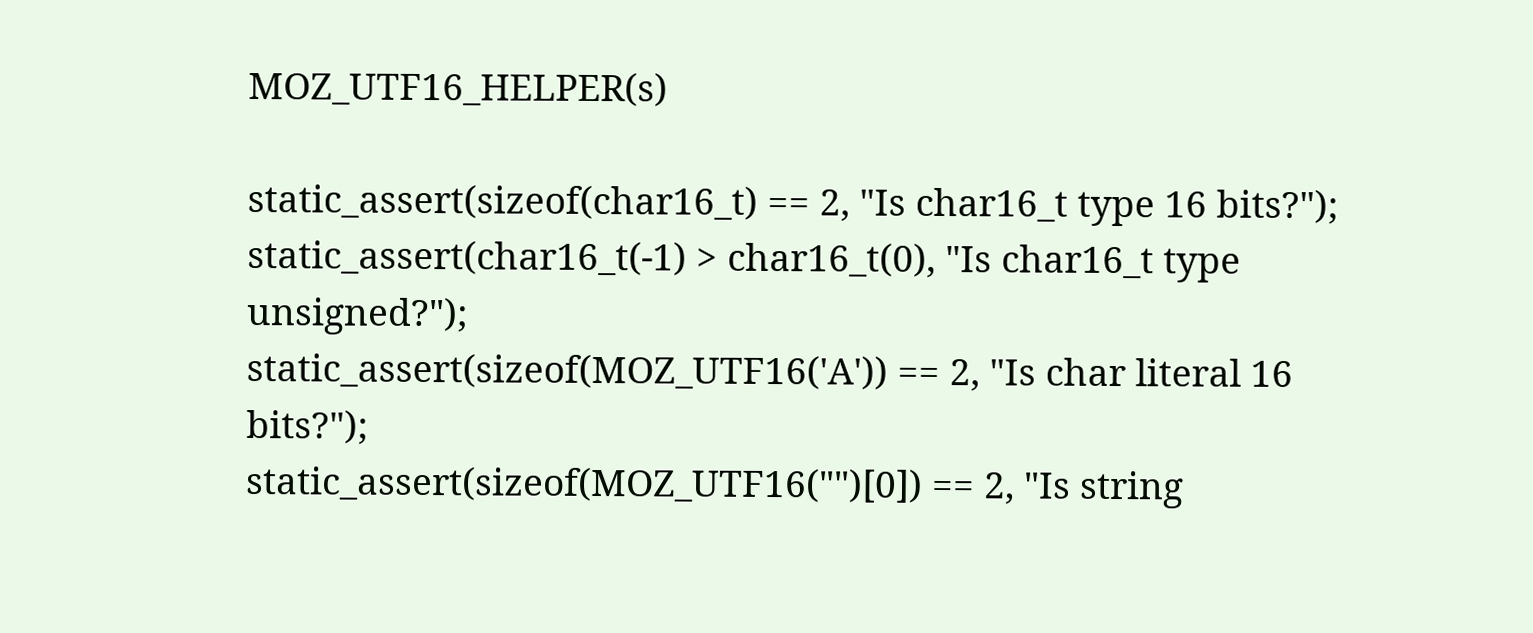MOZ_UTF16_HELPER(s)

static_assert(sizeof(char16_t) == 2, "Is char16_t type 16 bits?");
static_assert(char16_t(-1) > char16_t(0), "Is char16_t type unsigned?");
static_assert(sizeof(MOZ_UTF16('A')) == 2, "Is char literal 16 bits?");
static_assert(sizeof(MOZ_UTF16("")[0]) == 2, "Is string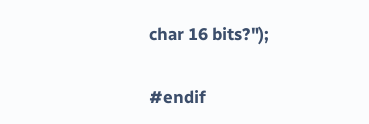char 16 bits?");


#endif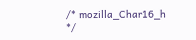/* mozilla_Char16_h */